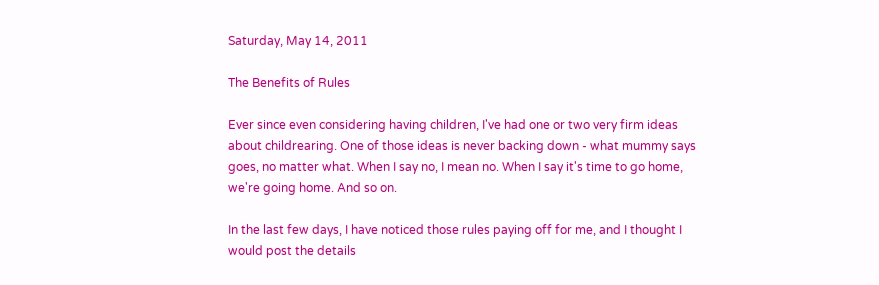Saturday, May 14, 2011

The Benefits of Rules

Ever since even considering having children, I've had one or two very firm ideas about childrearing. One of those ideas is never backing down - what mummy says goes, no matter what. When I say no, I mean no. When I say it's time to go home, we're going home. And so on.

In the last few days, I have noticed those rules paying off for me, and I thought I would post the details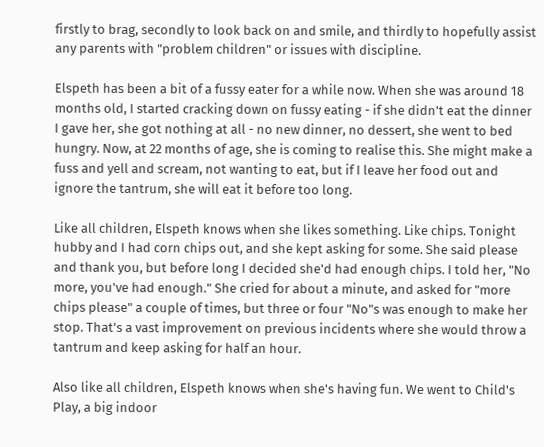firstly to brag, secondly to look back on and smile, and thirdly to hopefully assist any parents with "problem children" or issues with discipline.

Elspeth has been a bit of a fussy eater for a while now. When she was around 18 months old, I started cracking down on fussy eating - if she didn't eat the dinner I gave her, she got nothing at all - no new dinner, no dessert, she went to bed hungry. Now, at 22 months of age, she is coming to realise this. She might make a fuss and yell and scream, not wanting to eat, but if I leave her food out and ignore the tantrum, she will eat it before too long.

Like all children, Elspeth knows when she likes something. Like chips. Tonight hubby and I had corn chips out, and she kept asking for some. She said please and thank you, but before long I decided she'd had enough chips. I told her, "No more, you've had enough." She cried for about a minute, and asked for "more chips please" a couple of times, but three or four "No"s was enough to make her stop. That's a vast improvement on previous incidents where she would throw a tantrum and keep asking for half an hour.

Also like all children, Elspeth knows when she's having fun. We went to Child's Play, a big indoor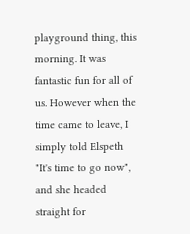playground thing, this morning. It was fantastic fun for all of us. However when the time came to leave, I simply told Elspeth "It's time to go now", and she headed straight for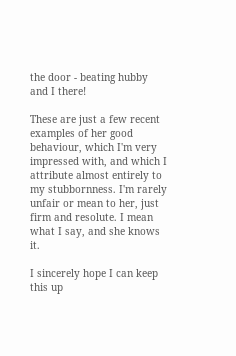the door - beating hubby and I there!

These are just a few recent examples of her good behaviour, which I'm very impressed with, and which I attribute almost entirely to my stubbornness. I'm rarely unfair or mean to her, just firm and resolute. I mean what I say, and she knows it.

I sincerely hope I can keep this up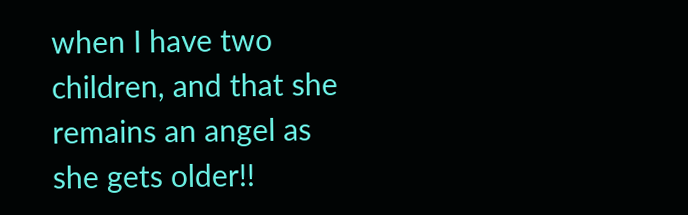when I have two children, and that she remains an angel as she gets older!!